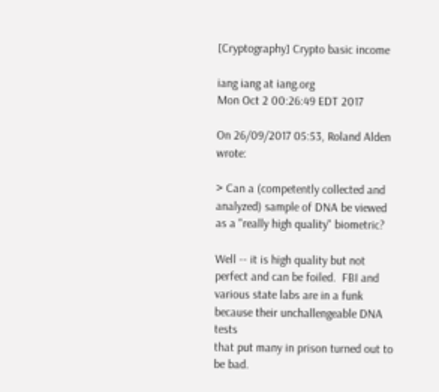[Cryptography] Crypto basic income

iang iang at iang.org
Mon Oct 2 00:26:49 EDT 2017

On 26/09/2017 05:53, Roland Alden wrote:

> Can a (competently collected and analyzed) sample of DNA be viewed as a "really high quality" biometric?

Well -- it is high quality but not perfect and can be foiled.  FBI and
various state labs are in a funk because their unchallengeable DNA tests
that put many in prison turned out to be bad.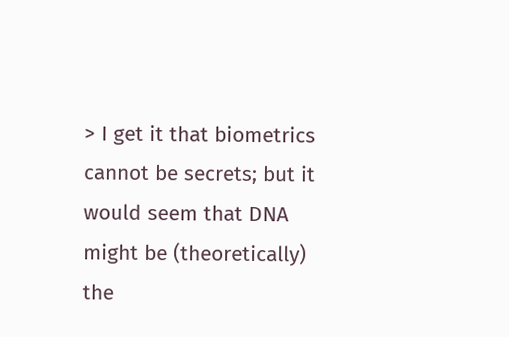> I get it that biometrics cannot be secrets; but it would seem that DNA might be (theoretically) the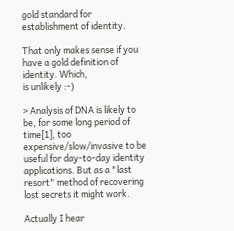gold standard for establishment of identity.

That only makes sense if you have a gold definition of identity. Which,
is unlikely :-)

> Analysis of DNA is likely to be, for some long period of time[1], too expensive/slow/invasive to be useful for day-to-day identity applications. But as a "last resort" method of recovering lost secrets it might work.

Actually I hear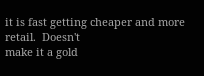it is fast getting cheaper and more retail.  Doesn't
make it a gold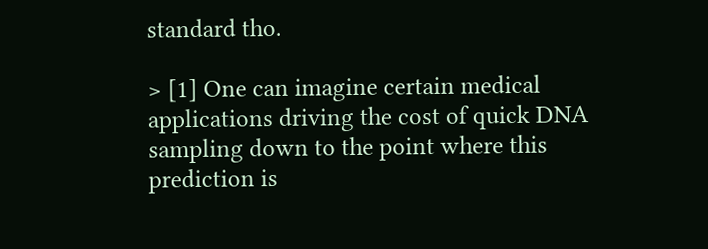standard tho.

> [1] One can imagine certain medical applications driving the cost of quick DNA sampling down to the point where this prediction is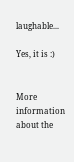laughable...

Yes, it is :)


More information about the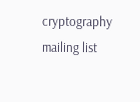cryptography mailing list